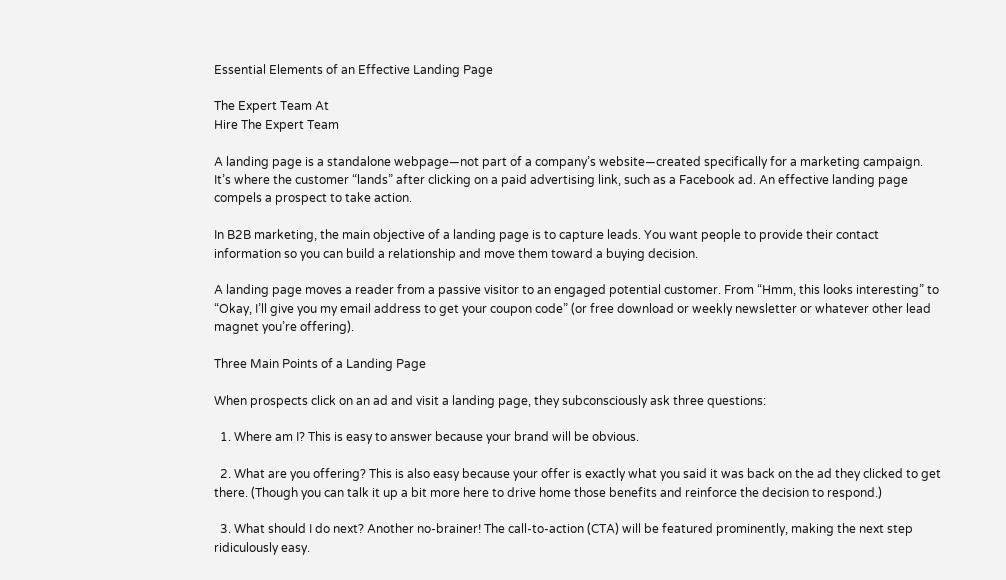Essential Elements of an Effective Landing Page

The Expert Team At
Hire The Expert Team

A landing page is a standalone webpage—not part of a company’s website—created specifically for a marketing campaign. It’s where the customer “lands” after clicking on a paid advertising link, such as a Facebook ad. An effective landing page compels a prospect to take action.

In B2B marketing, the main objective of a landing page is to capture leads. You want people to provide their contact information so you can build a relationship and move them toward a buying decision.

A landing page moves a reader from a passive visitor to an engaged potential customer. From “Hmm, this looks interesting” to “Okay, I’ll give you my email address to get your coupon code” (or free download or weekly newsletter or whatever other lead magnet you’re offering).

Three Main Points of a Landing Page

When prospects click on an ad and visit a landing page, they subconsciously ask three questions:

  1. Where am I? This is easy to answer because your brand will be obvious.

  2. What are you offering? This is also easy because your offer is exactly what you said it was back on the ad they clicked to get there. (Though you can talk it up a bit more here to drive home those benefits and reinforce the decision to respond.)

  3. What should I do next? Another no-brainer! The call-to-action (CTA) will be featured prominently, making the next step ridiculously easy.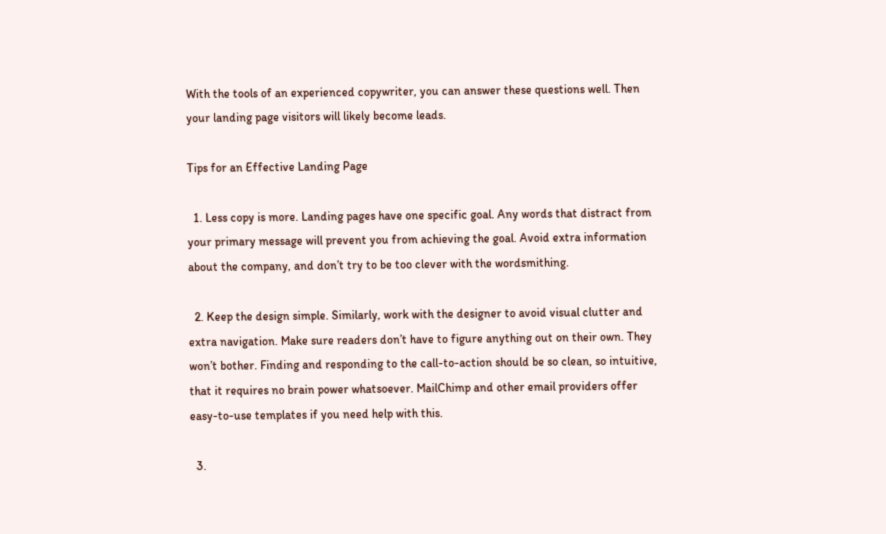With the tools of an experienced copywriter, you can answer these questions well. Then your landing page visitors will likely become leads.

Tips for an Effective Landing Page

  1. Less copy is more. Landing pages have one specific goal. Any words that distract from your primary message will prevent you from achieving the goal. Avoid extra information about the company, and don’t try to be too clever with the wordsmithing.

  2. Keep the design simple. Similarly, work with the designer to avoid visual clutter and extra navigation. Make sure readers don’t have to figure anything out on their own. They won’t bother. Finding and responding to the call-to-action should be so clean, so intuitive, that it requires no brain power whatsoever. MailChimp and other email providers offer easy-to-use templates if you need help with this.

  3.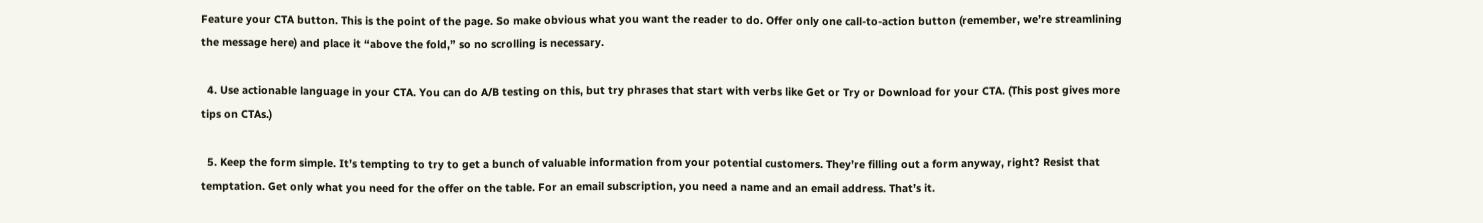Feature your CTA button. This is the point of the page. So make obvious what you want the reader to do. Offer only one call-to-action button (remember, we’re streamlining the message here) and place it “above the fold,” so no scrolling is necessary.

  4. Use actionable language in your CTA. You can do A/B testing on this, but try phrases that start with verbs like Get or Try or Download for your CTA. (This post gives more tips on CTAs.)

  5. Keep the form simple. It’s tempting to try to get a bunch of valuable information from your potential customers. They’re filling out a form anyway, right? Resist that temptation. Get only what you need for the offer on the table. For an email subscription, you need a name and an email address. That’s it.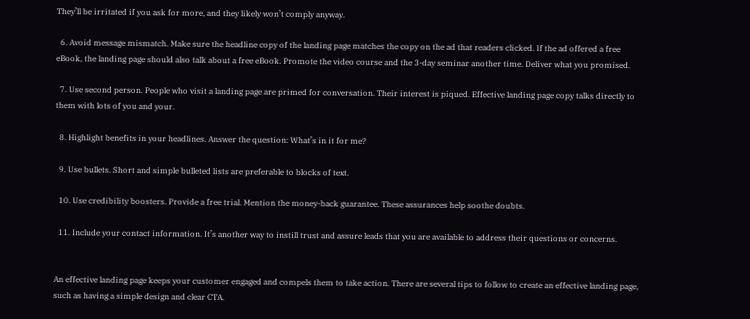They’ll be irritated if you ask for more, and they likely won’t comply anyway.

  6. Avoid message mismatch. Make sure the headline copy of the landing page matches the copy on the ad that readers clicked. If the ad offered a free eBook, the landing page should also talk about a free eBook. Promote the video course and the 3-day seminar another time. Deliver what you promised.

  7. Use second person. People who visit a landing page are primed for conversation. Their interest is piqued. Effective landing page copy talks directly to them with lots of you and your.

  8. Highlight benefits in your headlines. Answer the question: What’s in it for me?

  9. Use bullets. Short and simple bulleted lists are preferable to blocks of text.

  10. Use credibility boosters. Provide a free trial. Mention the money-back guarantee. These assurances help soothe doubts.

  11. Include your contact information. It’s another way to instill trust and assure leads that you are available to address their questions or concerns.


An effective landing page keeps your customer engaged and compels them to take action. There are several tips to follow to create an effective landing page, such as having a simple design and clear CTA.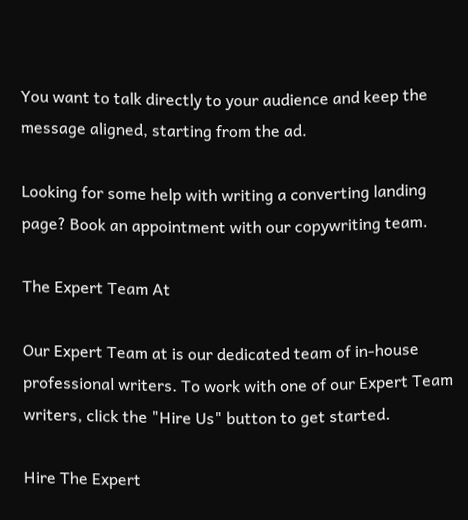You want to talk directly to your audience and keep the message aligned, starting from the ad.

Looking for some help with writing a converting landing page? Book an appointment with our copywriting team.

The Expert Team At

Our Expert Team at is our dedicated team of in-house professional writers. To work with one of our Expert Team writers, click the "Hire Us" button to get started.

Hire The Expert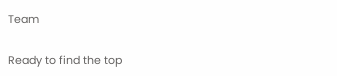Team

Ready to find the top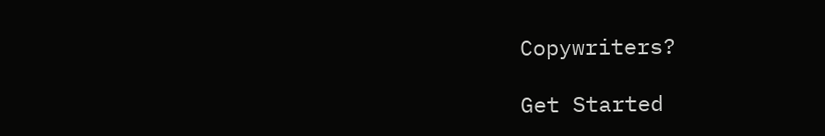Copywriters?

Get Started